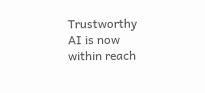Trustworthy AI is now within reach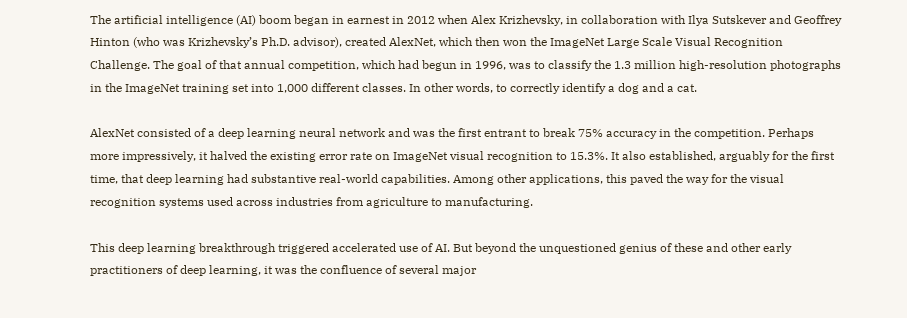The artificial intelligence (AI) boom began in earnest in 2012 when Alex Krizhevsky, in collaboration with Ilya Sutskever and Geoffrey Hinton (who was Krizhevsky’s Ph.D. advisor), created AlexNet, which then won the ImageNet Large Scale Visual Recognition Challenge. The goal of that annual competition, which had begun in 1996, was to classify the 1.3 million high-resolution photographs in the ImageNet training set into 1,000 different classes. In other words, to correctly identify a dog and a cat.

AlexNet consisted of a deep learning neural network and was the first entrant to break 75% accuracy in the competition. Perhaps more impressively, it halved the existing error rate on ImageNet visual recognition to 15.3%. It also established, arguably for the first time, that deep learning had substantive real-world capabilities. Among other applications, this paved the way for the visual recognition systems used across industries from agriculture to manufacturing.

This deep learning breakthrough triggered accelerated use of AI. But beyond the unquestioned genius of these and other early practitioners of deep learning, it was the confluence of several major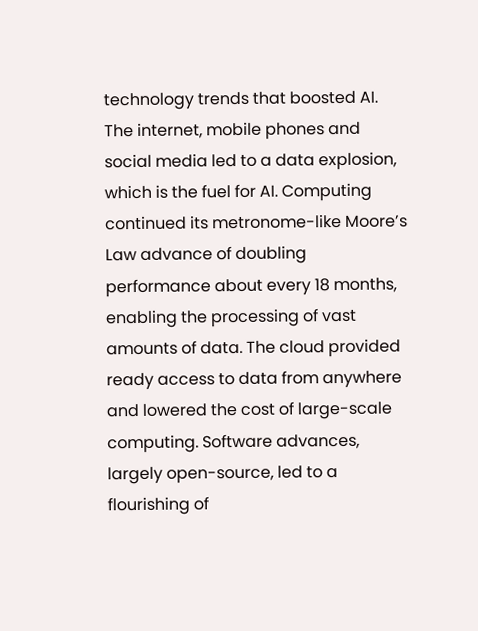technology trends that boosted AI. The internet, mobile phones and social media led to a data explosion, which is the fuel for AI. Computing continued its metronome-like Moore’s Law advance of doubling performance about every 18 months, enabling the processing of vast amounts of data. The cloud provided ready access to data from anywhere and lowered the cost of large-scale computing. Software advances, largely open-source, led to a flourishing of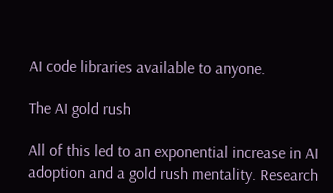AI code libraries available to anyone.

The AI gold rush

All of this led to an exponential increase in AI adoption and a gold rush mentality. Research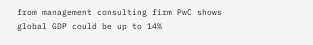from management consulting firm PwC shows global GDP could be up to 14%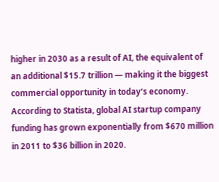higher in 2030 as a result of AI, the equivalent of an additional $15.7 trillion — making it the biggest commercial opportunity in today’s economy. According to Statista, global AI startup company funding has grown exponentially from $670 million in 2011 to $36 billion in 2020.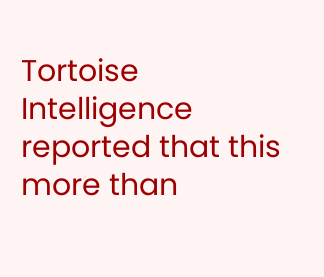Tortoise Intelligence reported that this more than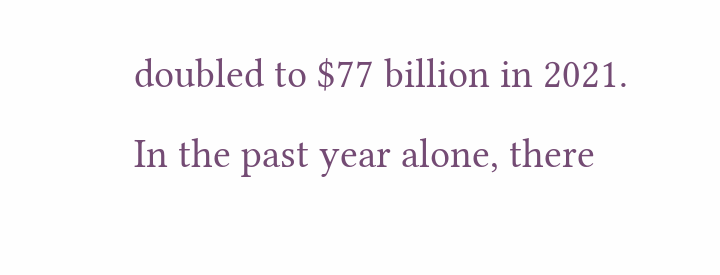doubled to $77 billion in 2021. In the past year alone, there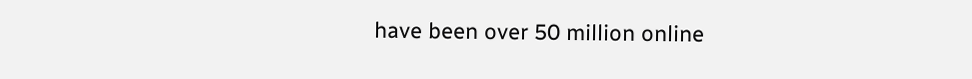have been over 50 million online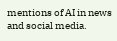mentions of AI in news and social media.